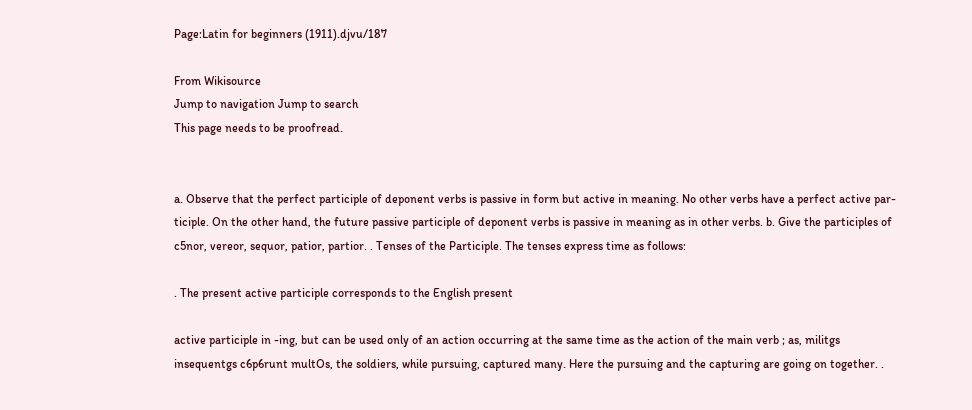Page:Latin for beginners (1911).djvu/187

From Wikisource
Jump to navigation Jump to search
This page needs to be proofread.


a. Observe that the perfect participle of deponent verbs is passive in form but active in meaning. No other verbs have a perfect active par- ticiple. On the other hand, the future passive participle of deponent verbs is passive in meaning as in other verbs. b. Give the participles of c5nor, vereor, sequor, patior, partior. . Tenses of the Participle. The tenses express time as follows:

. The present active participle corresponds to the English present

active participle in -ing, but can be used only of an action occurring at the same time as the action of the main verb ; as, militgs insequentgs c6p6runt multOs, the soldiers, while pursuing, captured many. Here the pursuing and the capturing are going on together. .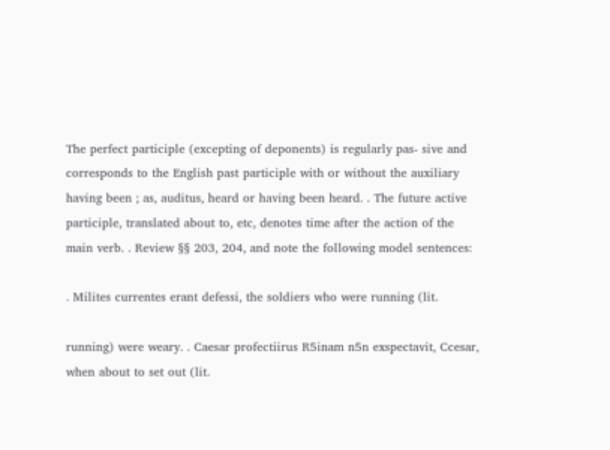The perfect participle (excepting of deponents) is regularly pas- sive and corresponds to the English past participle with or without the auxiliary having been ; as, auditus, heard or having been heard. . The future active participle, translated about to, etc, denotes time after the action of the main verb. . Review §§ 203, 204, and note the following model sentences:

. Milites currentes erant defessi, the soldiers who were running (lit.

running) were weary. . Caesar profectiirus R5inam n5n exspectavit, Ccesar, when about to set out (lit.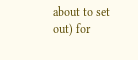about to set out) for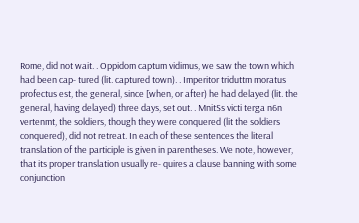Rome, did not wait. . Oppidom captum vidimus, we saw the town which had been cap- tured (lit. captured town). . Imperitor triduttm moratus profectus est, the general, since [when, or after) he had delayed (lit. the general, having delayed) three days, set out. . MnitSs victi terga n6n vertenmt, the soldiers, though they were conquered (lit the soldiers conquered), did not retreat. In each of these sentences the literal translation of the participle is given in parentheses. We note, however, that its proper translation usually re- quires a clause banning with some conjunction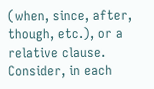(when, since, after, though, etc.), or a relative clause. Consider, in each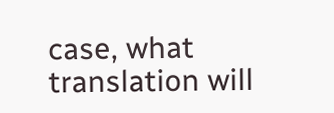case, what translation will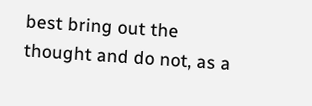best bring out the thought and do not, as a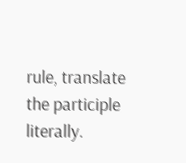rule, translate the participle literally.